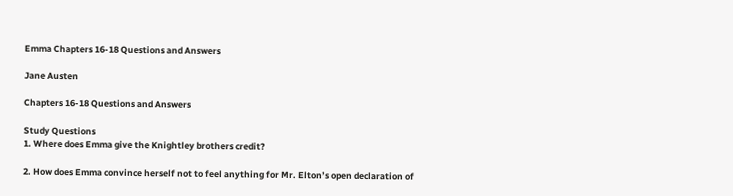Emma Chapters 16-18 Questions and Answers

Jane Austen

Chapters 16-18 Questions and Answers

Study Questions
1. Where does Emma give the Knightley brothers credit?

2. How does Emma convince herself not to feel anything for Mr. Elton’s open declaration of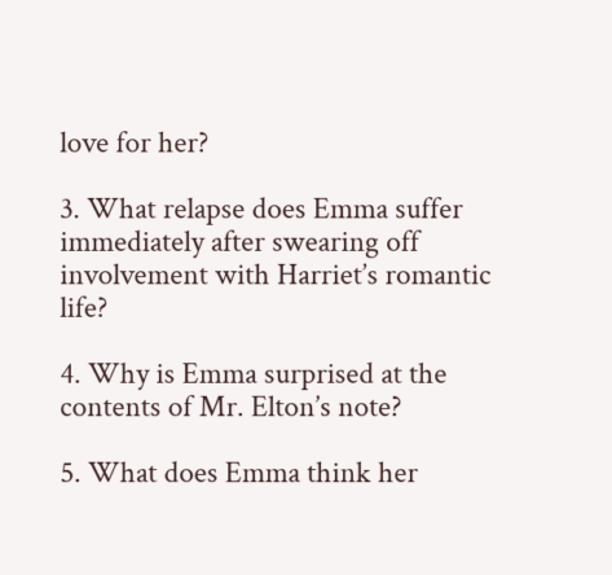love for her?

3. What relapse does Emma suffer immediately after swearing off involvement with Harriet’s romantic life?

4. Why is Emma surprised at the contents of Mr. Elton’s note?

5. What does Emma think her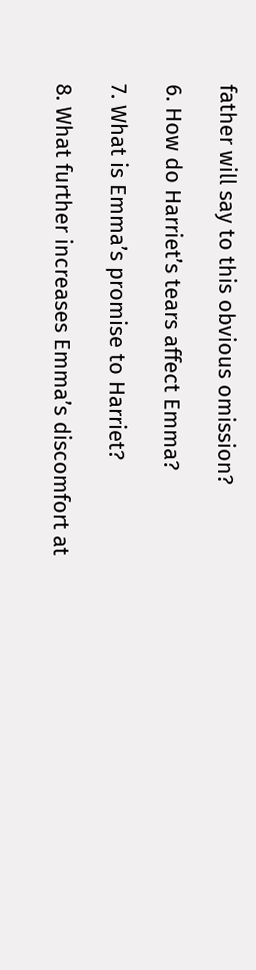father will say to this obvious omission?

6. How do Harriet’s tears affect Emma?

7. What is Emma’s promise to Harriet?

8. What further increases Emma’s discomfort at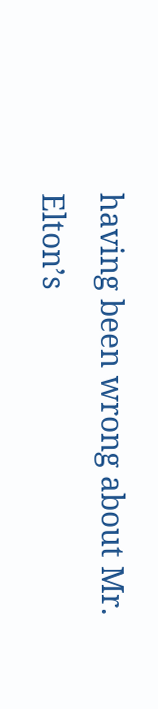having been wrong about Mr. Elton’s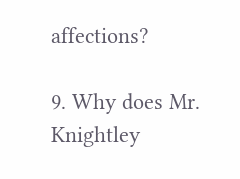affections?

9. Why does Mr. Knightley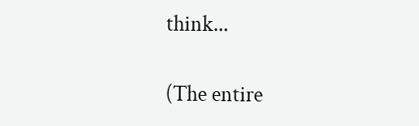think...

(The entire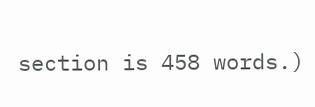section is 458 words.)